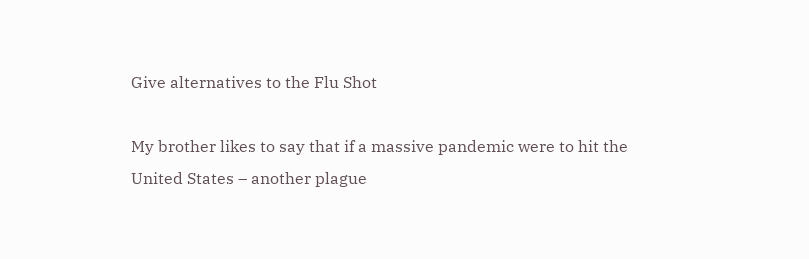Give alternatives to the Flu Shot

My brother likes to say that if a massive pandemic were to hit the United States – another plague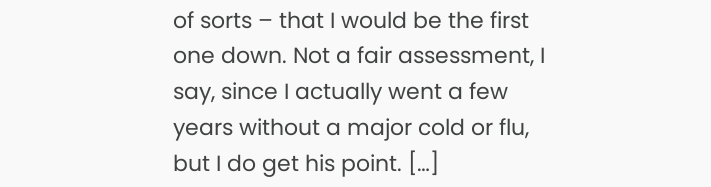of sorts – that I would be the first one down. Not a fair assessment, I say, since I actually went a few years without a major cold or flu, but I do get his point. […]